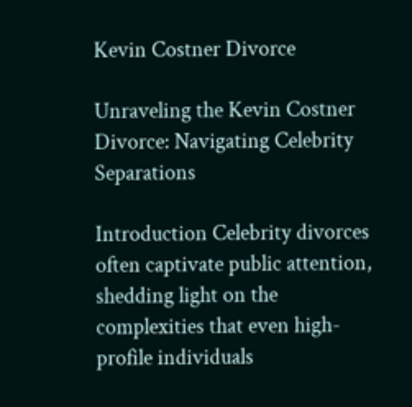Kevin Costner Divorce

Unraveling the Kevin Costner Divorce: Navigating Celebrity Separations

Introduction Celebrity divorces often captivate public attention, shedding light on the complexities that even high-profile individuals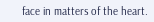face in matters of the heart.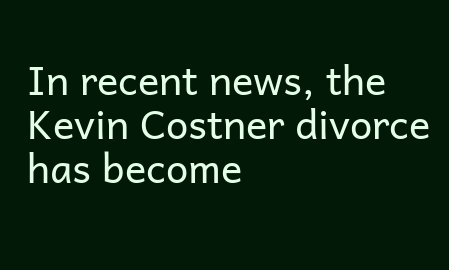In recent news, the Kevin Costner divorce has become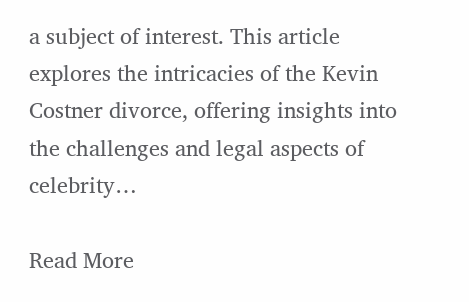a subject of interest. This article explores the intricacies of the Kevin Costner divorce, offering insights into the challenges and legal aspects of celebrity…

Read More